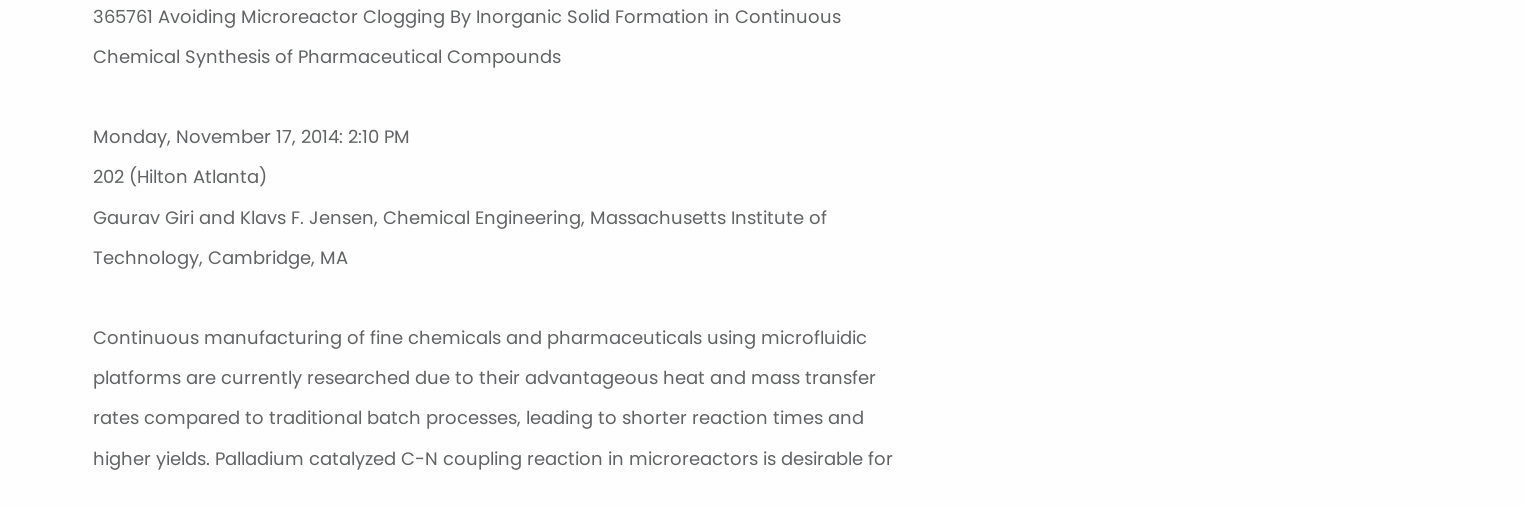365761 Avoiding Microreactor Clogging By Inorganic Solid Formation in Continuous Chemical Synthesis of Pharmaceutical Compounds

Monday, November 17, 2014: 2:10 PM
202 (Hilton Atlanta)
Gaurav Giri and Klavs F. Jensen, Chemical Engineering, Massachusetts Institute of Technology, Cambridge, MA

Continuous manufacturing of fine chemicals and pharmaceuticals using microfluidic platforms are currently researched due to their advantageous heat and mass transfer rates compared to traditional batch processes, leading to shorter reaction times and higher yields. Palladium catalyzed C-N coupling reaction in microreactors is desirable for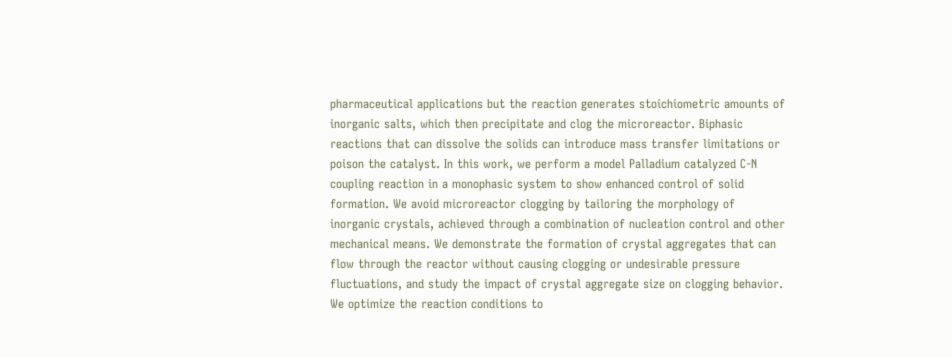pharmaceutical applications but the reaction generates stoichiometric amounts of inorganic salts, which then precipitate and clog the microreactor. Biphasic reactions that can dissolve the solids can introduce mass transfer limitations or poison the catalyst. In this work, we perform a model Palladium catalyzed C-N coupling reaction in a monophasic system to show enhanced control of solid formation. We avoid microreactor clogging by tailoring the morphology of inorganic crystals, achieved through a combination of nucleation control and other mechanical means. We demonstrate the formation of crystal aggregates that can flow through the reactor without causing clogging or undesirable pressure fluctuations, and study the impact of crystal aggregate size on clogging behavior. We optimize the reaction conditions to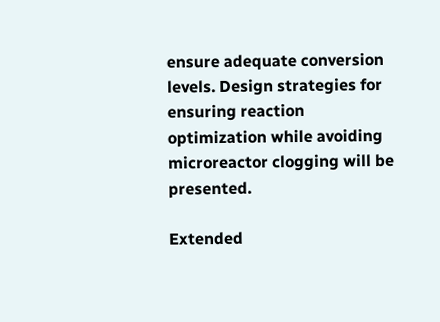ensure adequate conversion levels. Design strategies for ensuring reaction optimization while avoiding microreactor clogging will be presented.

Extended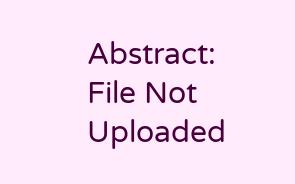Abstract: File Not Uploaded